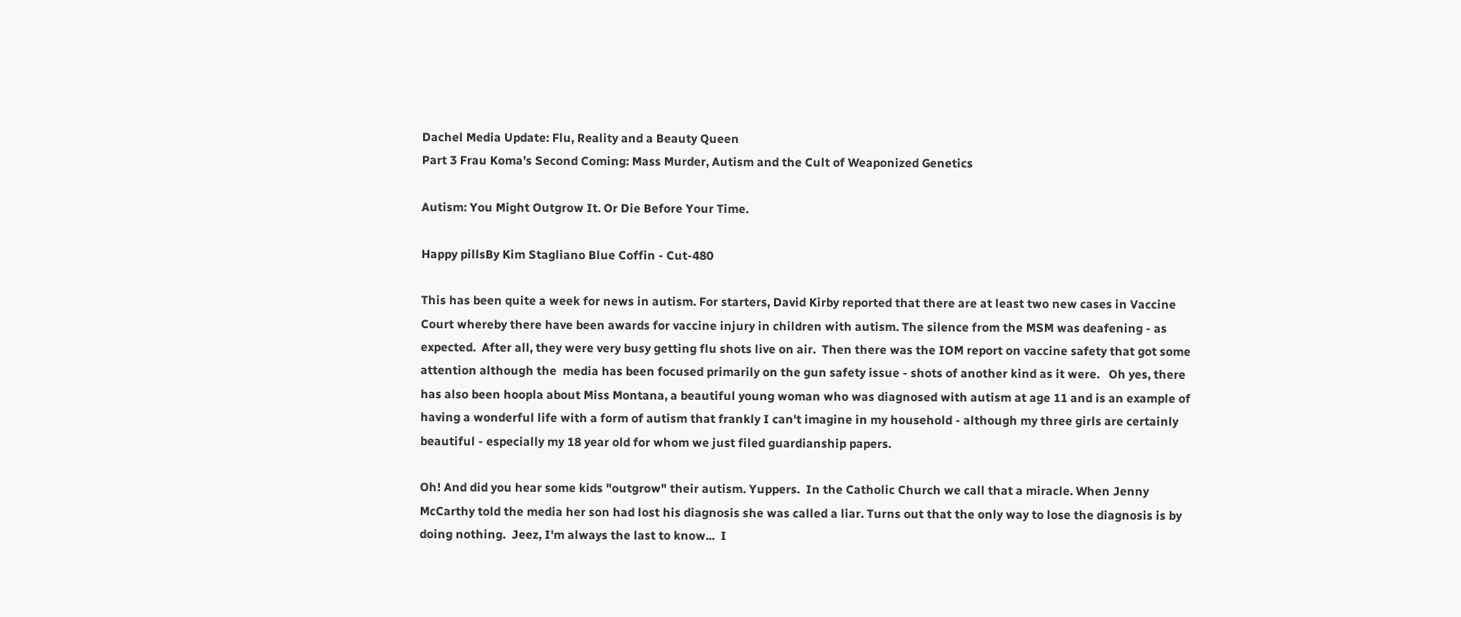Dachel Media Update: Flu, Reality and a Beauty Queen
Part 3 Frau Koma’s Second Coming: Mass Murder, Autism and the Cult of Weaponized Genetics

Autism: You Might Outgrow It. Or Die Before Your Time.

Happy pillsBy Kim Stagliano Blue Coffin - Cut-480

This has been quite a week for news in autism. For starters, David Kirby reported that there are at least two new cases in Vaccine Court whereby there have been awards for vaccine injury in children with autism. The silence from the MSM was deafening - as expected.  After all, they were very busy getting flu shots live on air.  Then there was the IOM report on vaccine safety that got some attention although the  media has been focused primarily on the gun safety issue - shots of another kind as it were.   Oh yes, there has also been hoopla about Miss Montana, a beautiful young woman who was diagnosed with autism at age 11 and is an example of having a wonderful life with a form of autism that frankly I can't imagine in my household - although my three girls are certainly beautiful - especially my 18 year old for whom we just filed guardianship papers.

Oh! And did you hear some kids "outgrow" their autism. Yuppers.  In the Catholic Church we call that a miracle. When Jenny McCarthy told the media her son had lost his diagnosis she was called a liar. Turns out that the only way to lose the diagnosis is by doing nothing.  Jeez, I'm always the last to know...  I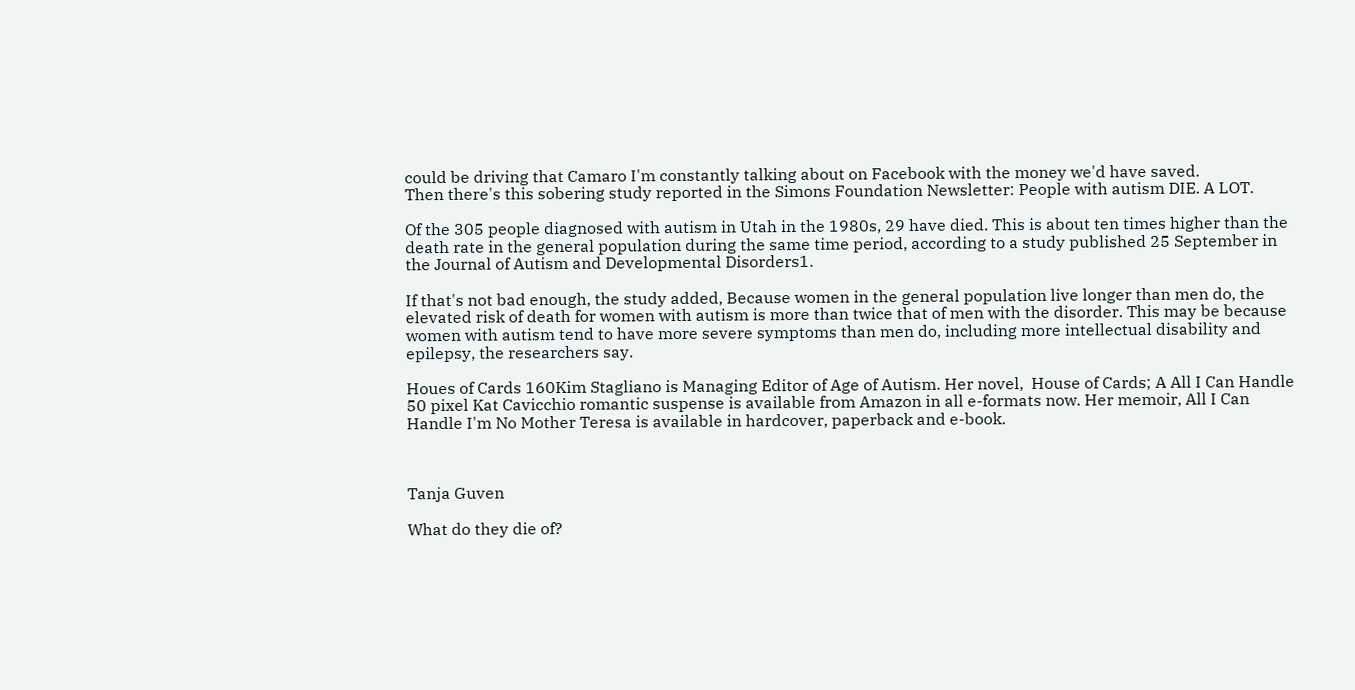could be driving that Camaro I'm constantly talking about on Facebook with the money we'd have saved.
Then there's this sobering study reported in the Simons Foundation Newsletter: People with autism DIE. A LOT.

Of the 305 people diagnosed with autism in Utah in the 1980s, 29 have died. This is about ten times higher than the death rate in the general population during the same time period, according to a study published 25 September in the Journal of Autism and Developmental Disorders1.

If that's not bad enough, the study added, Because women in the general population live longer than men do, the elevated risk of death for women with autism is more than twice that of men with the disorder. This may be because women with autism tend to have more severe symptoms than men do, including more intellectual disability and epilepsy, the researchers say.

Houes of Cards 160Kim Stagliano is Managing Editor of Age of Autism. Her novel,  House of Cards; A All I Can Handle 50 pixel Kat Cavicchio romantic suspense is available from Amazon in all e-formats now. Her memoir, All I Can Handle I'm No Mother Teresa is available in hardcover, paperback and e-book.



Tanja Guven

What do they die of?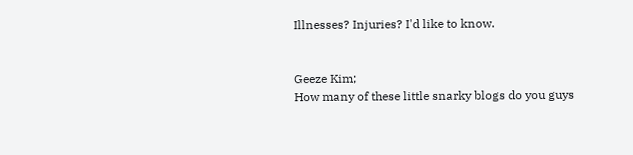Illnesses? Injuries? I'd like to know.


Geeze Kim;
How many of these little snarky blogs do you guys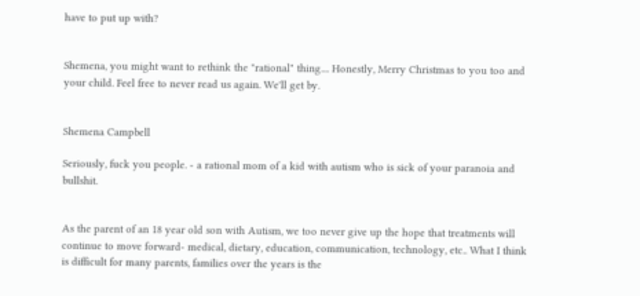have to put up with?


Shemena, you might want to rethink the "rational" thing.... Honestly, Merry Christmas to you too and your child. Feel free to never read us again. We'll get by.


Shemena Campbell

Seriously, fuck you people. - a rational mom of a kid with autism who is sick of your paranoia and bullshit.


As the parent of an 18 year old son with Autism, we too never give up the hope that treatments will continue to move forward- medical, dietary, education, communication, technology, etc.. What I think is difficult for many parents, families over the years is the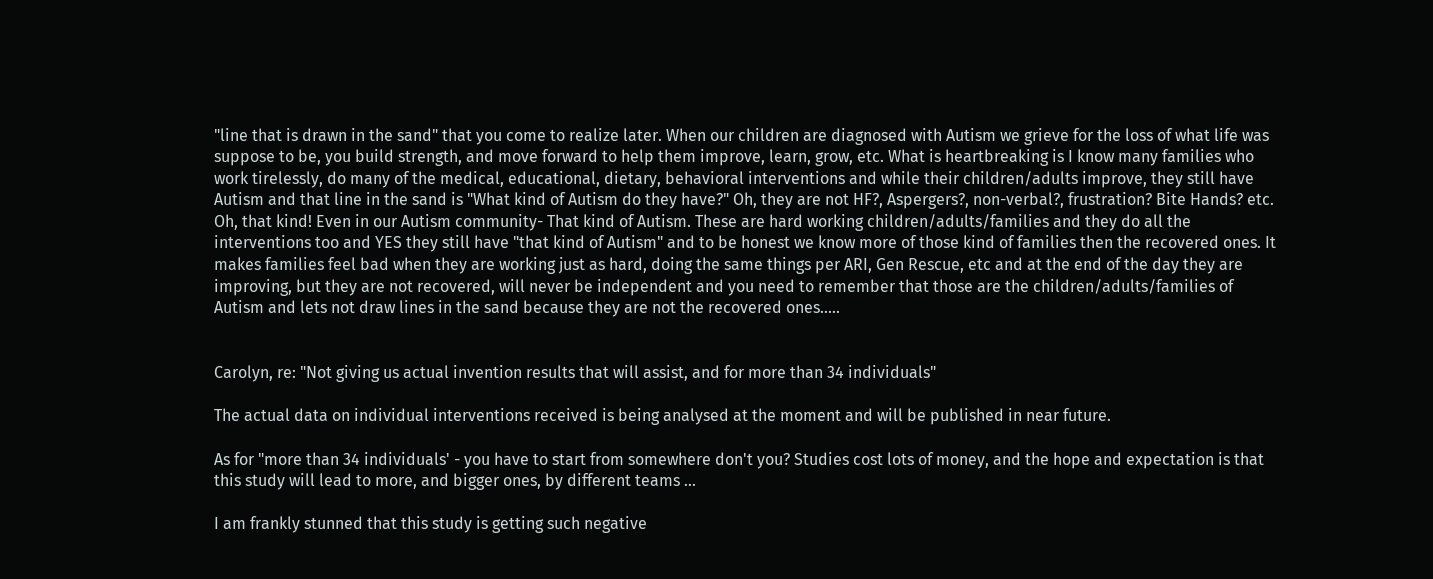"line that is drawn in the sand" that you come to realize later. When our children are diagnosed with Autism we grieve for the loss of what life was suppose to be, you build strength, and move forward to help them improve, learn, grow, etc. What is heartbreaking is I know many families who work tirelessly, do many of the medical, educational, dietary, behavioral interventions and while their children/adults improve, they still have Autism and that line in the sand is "What kind of Autism do they have?" Oh, they are not HF?, Aspergers?, non-verbal?, frustration? Bite Hands? etc. Oh, that kind! Even in our Autism community- That kind of Autism. These are hard working children/adults/families and they do all the interventions too and YES they still have "that kind of Autism" and to be honest we know more of those kind of families then the recovered ones. It makes families feel bad when they are working just as hard, doing the same things per ARI, Gen Rescue, etc and at the end of the day they are improving, but they are not recovered, will never be independent and you need to remember that those are the children/adults/families of Autism and lets not draw lines in the sand because they are not the recovered ones.....


Carolyn, re: "Not giving us actual invention results that will assist, and for more than 34 individuals"

The actual data on individual interventions received is being analysed at the moment and will be published in near future.

As for "more than 34 individuals' - you have to start from somewhere don't you? Studies cost lots of money, and the hope and expectation is that this study will lead to more, and bigger ones, by different teams ...

I am frankly stunned that this study is getting such negative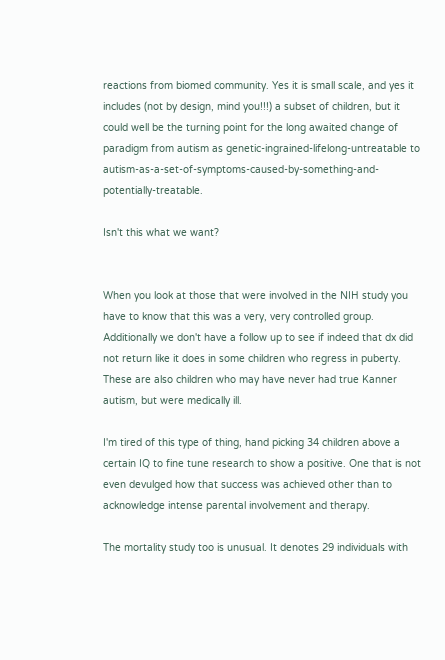reactions from biomed community. Yes it is small scale, and yes it includes (not by design, mind you!!!) a subset of children, but it could well be the turning point for the long awaited change of paradigm from autism as genetic-ingrained-lifelong-untreatable to autism-as-a-set-of-symptoms-caused-by-something-and-potentially-treatable.

Isn't this what we want?


When you look at those that were involved in the NIH study you have to know that this was a very, very controlled group. Additionally we don't have a follow up to see if indeed that dx did not return like it does in some children who regress in puberty. These are also children who may have never had true Kanner autism, but were medically ill.

I'm tired of this type of thing, hand picking 34 children above a certain IQ to fine tune research to show a positive. One that is not even devulged how that success was achieved other than to acknowledge intense parental involvement and therapy.

The mortality study too is unusual. It denotes 29 individuals with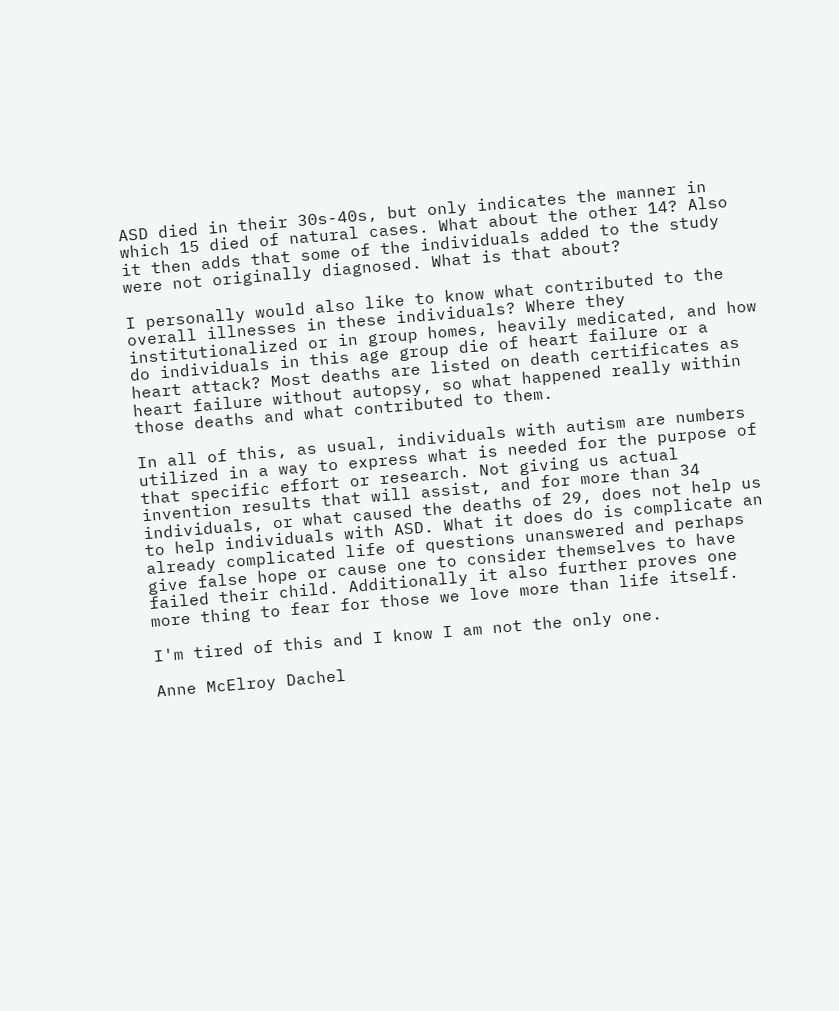ASD died in their 30s-40s, but only indicates the manner in which 15 died of natural cases. What about the other 14? Also it then adds that some of the individuals added to the study were not originally diagnosed. What is that about?

I personally would also like to know what contributed to the overall illnesses in these individuals? Where they institutionalized or in group homes, heavily medicated, and how do individuals in this age group die of heart failure or a heart attack? Most deaths are listed on death certificates as heart failure without autopsy, so what happened really within those deaths and what contributed to them.

In all of this, as usual, individuals with autism are numbers utilized in a way to express what is needed for the purpose of that specific effort or research. Not giving us actual invention results that will assist, and for more than 34 individuals, or what caused the deaths of 29, does not help us to help individuals with ASD. What it does do is complicate an already complicated life of questions unanswered and perhaps give false hope or cause one to consider themselves to have failed their child. Additionally it also further proves one more thing to fear for those we love more than life itself.

I'm tired of this and I know I am not the only one.

Anne McElroy Dachel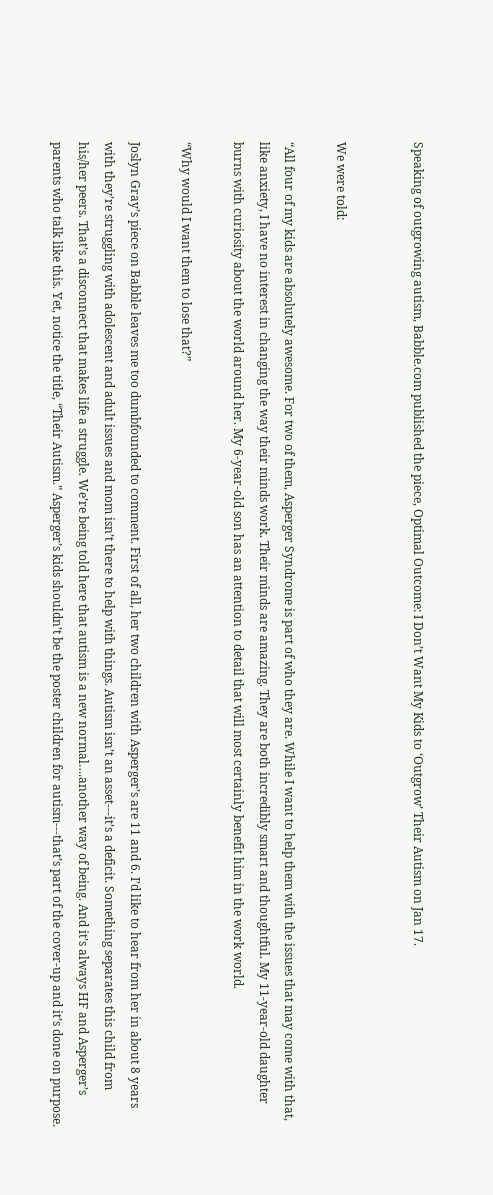Speaking of outgrowing autism, Babble.com published the piece, Optimal Outcome: I Don’t Want My Kids to ‘Outgrow’ Their Autism on Jan 17.


We were told:

“All four of my kids are absolutely awesome. For two of them, Asperger Syndrome is part of who they are. While I want to help them with the issues that may come with that, like anxiety, I have no interest in changing the way their minds work. Their minds are amazing. They are both incredibly smart and thoughtful. My 11-year-old daughter burns with curiosity about the world around her. My 6-year-old son has an attention to detail that will most certainly benefit him in the work world.

“Why would I want them to lose that?”

Joslyn Gray’s piece on Babble leaves me too dumbfounded to comment. First of all, her two children with Asperger’s are 11 and 6. I’d like to hear from her in about 8 years with they’re struggling with adolescent and adult issues and mom isn’t there to help with things. Autism isn’t an asset---it’s a deficit. Something separates this child from his/her peers. That’s a disconnect that makes life a struggle. We’re being told here that autism is a new normal….another way of being. And it’s always HF and Asperger’s parents who talk like this. Yet, notice the title, “Their Autism.” Asperger’s kids shouldn’t be the poster children for autism---that’s part of the cover-up and it’s done on purpose.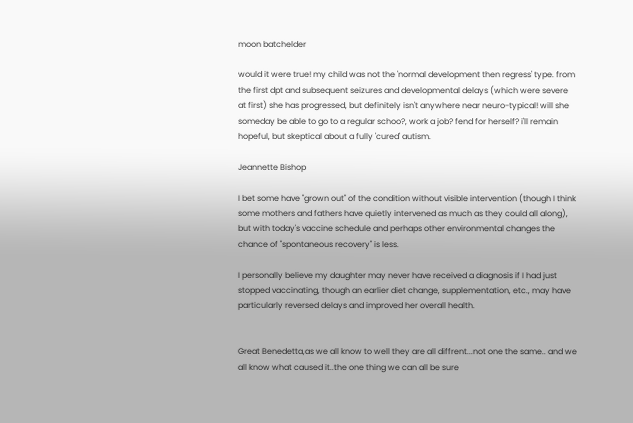moon batchelder

would it were true! my child was not the 'normal development then regress' type. from the first dpt and subsequent seizures and developmental delays (which were severe at first) she has progressed, but definitely isn't anywhere near neuro-typical! will she someday be able to go to a regular schoo?, work a job? fend for herself? i'll remain hopeful, but skeptical about a fully 'cured' autism.

Jeannette Bishop

I bet some have "grown out" of the condition without visible intervention (though I think some mothers and fathers have quietly intervened as much as they could all along), but with today's vaccine schedule and perhaps other environmental changes the chance of "spontaneous recovery" is less.

I personally believe my daughter may never have received a diagnosis if I had just stopped vaccinating, though an earlier diet change, supplementation, etc., may have particularly reversed delays and improved her overall health.


Great Benedetta,as we all know to well they are all diffrent...not one the same.. and we all know what caused it..the one thing we can all be sure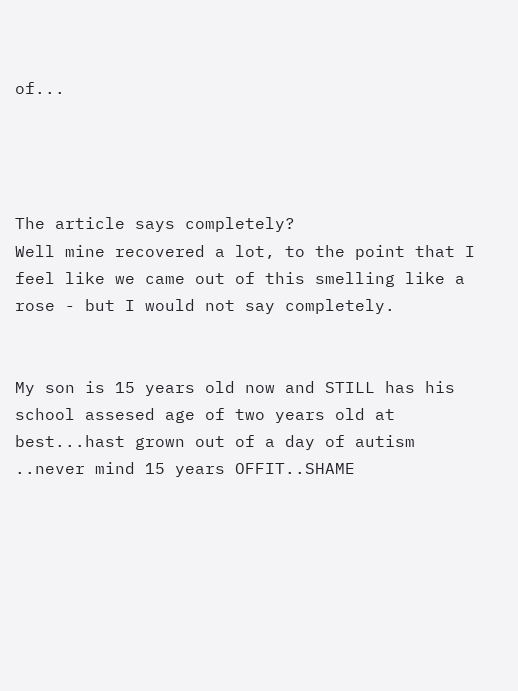of...




The article says completely?
Well mine recovered a lot, to the point that I feel like we came out of this smelling like a rose - but I would not say completely.


My son is 15 years old now and STILL has his school assesed age of two years old at best...hast grown out of a day of autism ..never mind 15 years OFFIT..SHAME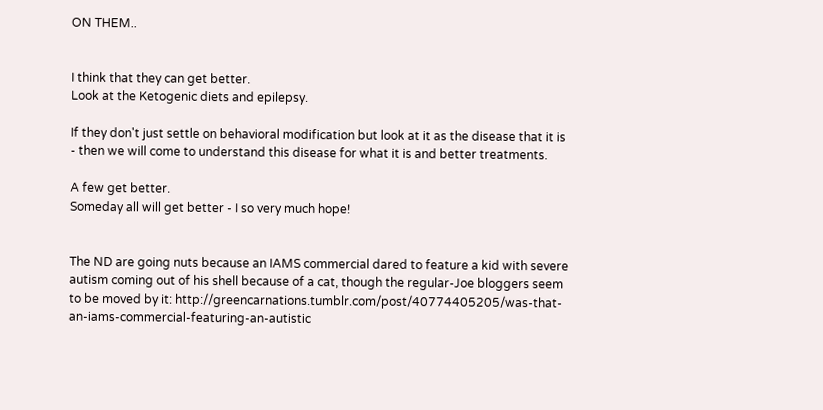ON THEM..


I think that they can get better.
Look at the Ketogenic diets and epilepsy.

If they don't just settle on behavioral modification but look at it as the disease that it is - then we will come to understand this disease for what it is and better treatments.

A few get better.
Someday all will get better - I so very much hope!


The ND are going nuts because an IAMS commercial dared to feature a kid with severe autism coming out of his shell because of a cat, though the regular-Joe bloggers seem to be moved by it: http://greencarnations.tumblr.com/post/40774405205/was-that-an-iams-commercial-featuring-an-autistic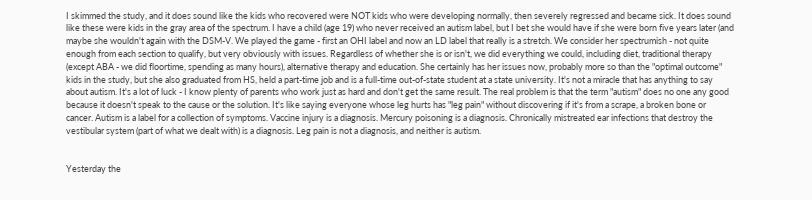I skimmed the study, and it does sound like the kids who recovered were NOT kids who were developing normally, then severely regressed and became sick. It does sound like these were kids in the gray area of the spectrum. I have a child (age 19) who never received an autism label, but I bet she would have if she were born five years later (and maybe she wouldn't again with the DSM-V. We played the game - first an OHI label and now an LD label that really is a stretch. We consider her spectrumish - not quite enough from each section to qualify, but very obviously with issues. Regardless of whether she is or isn't, we did everything we could, including diet, traditional therapy (except ABA - we did floortime, spending as many hours), alternative therapy and education. She certainly has her issues now, probably more so than the "optimal outcome" kids in the study, but she also graduated from HS, held a part-time job and is a full-time out-of-state student at a state university. It's not a miracle that has anything to say about autism. It's a lot of luck - I know plenty of parents who work just as hard and don't get the same result. The real problem is that the term "autism" does no one any good because it doesn't speak to the cause or the solution. It's like saying everyone whose leg hurts has "leg pain" without discovering if it's from a scrape, a broken bone or cancer. Autism is a label for a collection of symptoms. Vaccine injury is a diagnosis. Mercury poisoning is a diagnosis. Chronically mistreated ear infections that destroy the vestibular system (part of what we dealt with) is a diagnosis. Leg pain is not a diagnosis, and neither is autism.


Yesterday the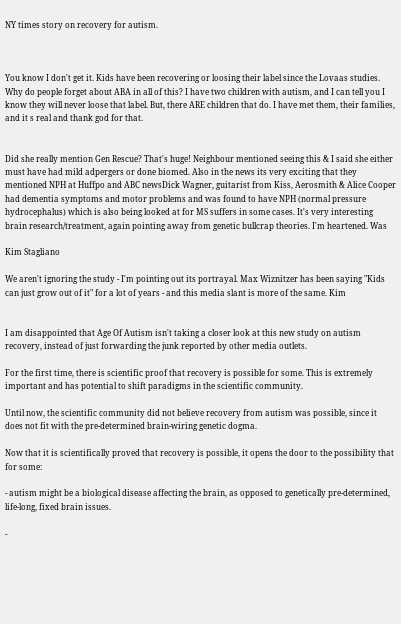NY times story on recovery for autism.



You know I don't get it. Kids have been recovering or loosing their label since the Lovaas studies. Why do people forget about ABA in all of this? I have two children with autism, and I can tell you I know they will never loose that label. But, there ARE children that do. I have met them, their families, and it s real and thank god for that.


Did she really mention Gen Rescue? That's huge! Neighbour mentioned seeing this & I said she either must have had mild adpergers or done biomed. Also in the news its very exciting that they mentioned NPH at Huffpo and ABC newsDick Wagner, guitarist from Kiss, Aerosmith & Alice Cooper had dementia symptoms and motor problems and was found to have NPH (normal pressure hydrocephalus) which is also being looked at for MS suffers in some cases. It's very interesting brain research/treatment, again pointing away from genetic bullcrap theories. I'm heartened. Was

Kim Stagliano

We aren't ignoring the study - I'm pointing out its portrayal. Max Wiznitzer has been saying "Kids can just grow out of it" for a lot of years - and this media slant is more of the same. Kim


I am disappointed that Age Of Autism isn't taking a closer look at this new study on autism recovery, instead of just forwarding the junk reported by other media outlets.

For the first time, there is scientific proof that recovery is possible for some. This is extremely important and has potential to shift paradigms in the scientific community.

Until now, the scientific community did not believe recovery from autism was possible, since it does not fit with the pre-determined brain-wiring genetic dogma.

Now that it is scientifically proved that recovery is possible, it opens the door to the possibility that for some:

- autism might be a biological disease affecting the brain, as opposed to genetically pre-determined, life-long, fixed brain issues.

-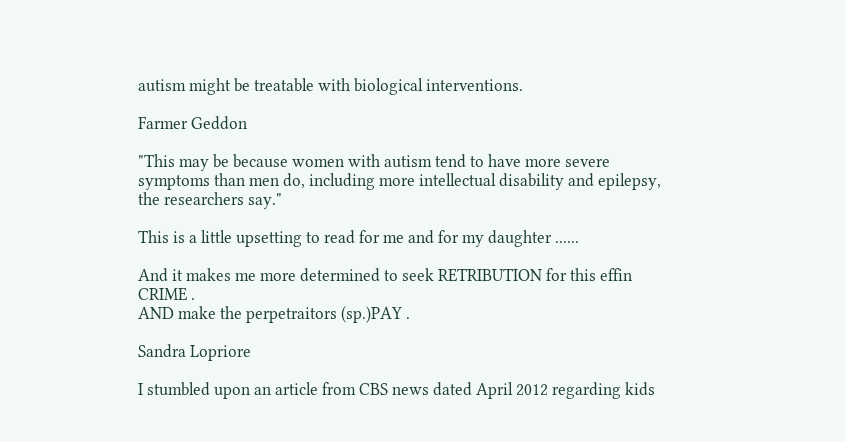autism might be treatable with biological interventions.

Farmer Geddon

"This may be because women with autism tend to have more severe symptoms than men do, including more intellectual disability and epilepsy, the researchers say."

This is a little upsetting to read for me and for my daughter ......

And it makes me more determined to seek RETRIBUTION for this effin CRIME .
AND make the perpetraitors (sp.)PAY .

Sandra Lopriore

I stumbled upon an article from CBS news dated April 2012 regarding kids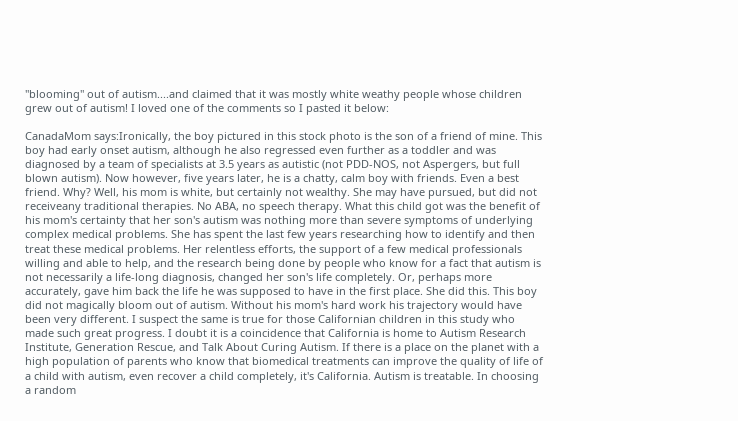"blooming" out of autism....and claimed that it was mostly white weathy people whose children grew out of autism! I loved one of the comments so I pasted it below:

CanadaMom says:Ironically, the boy pictured in this stock photo is the son of a friend of mine. This boy had early onset autism, although he also regressed even further as a toddler and was diagnosed by a team of specialists at 3.5 years as autistic (not PDD-NOS, not Aspergers, but full blown autism). Now however, five years later, he is a chatty, calm boy with friends. Even a best friend. Why? Well, his mom is white, but certainly not wealthy. She may have pursued, but did not receiveany traditional therapies. No ABA, no speech therapy. What this child got was the benefit of his mom's certainty that her son's autism was nothing more than severe symptoms of underlying complex medical problems. She has spent the last few years researching how to identify and then treat these medical problems. Her relentless efforts, the support of a few medical professionals willing and able to help, and the research being done by people who know for a fact that autism is not necessarily a life-long diagnosis, changed her son's life completely. Or, perhaps more accurately, gave him back the life he was supposed to have in the first place. She did this. This boy did not magically bloom out of autism. Without his mom's hard work his trajectory would have been very different. I suspect the same is true for those Californian children in this study who made such great progress. I doubt it is a coincidence that California is home to Autism Research Institute, Generation Rescue, and Talk About Curing Autism. If there is a place on the planet with a high population of parents who know that biomedical treatments can improve the quality of life of a child with autism, even recover a child completely, it's California. Autism is treatable. In choosing a random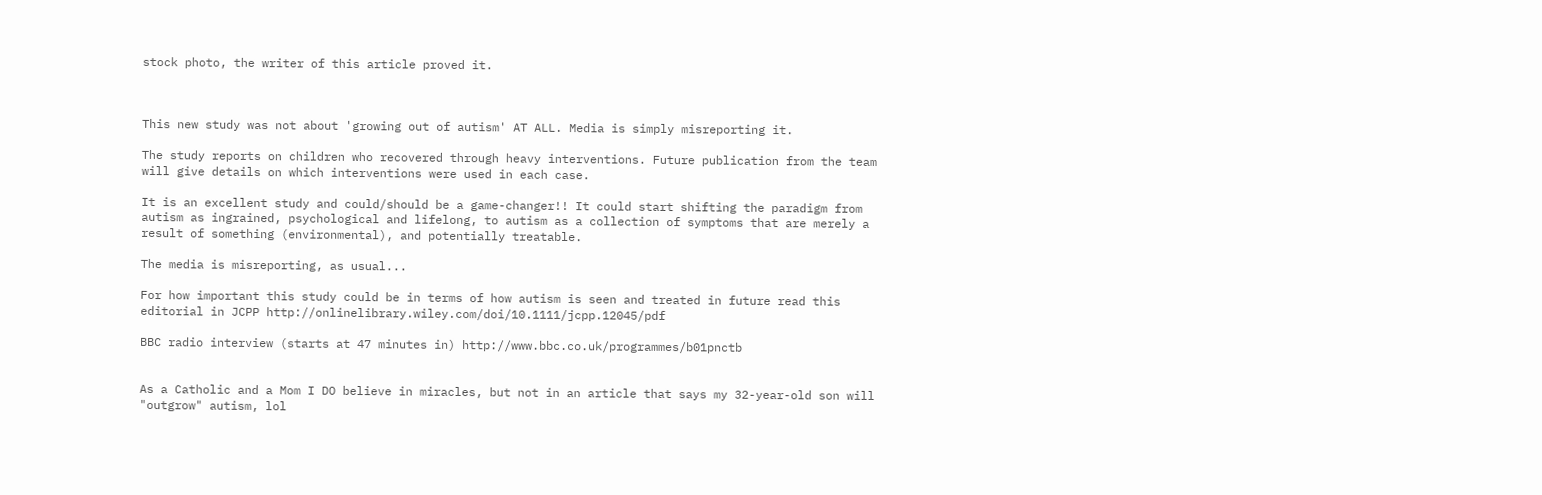stock photo, the writer of this article proved it.



This new study was not about 'growing out of autism' AT ALL. Media is simply misreporting it.

The study reports on children who recovered through heavy interventions. Future publication from the team will give details on which interventions were used in each case.

It is an excellent study and could/should be a game-changer!! It could start shifting the paradigm from autism as ingrained, psychological and lifelong, to autism as a collection of symptoms that are merely a result of something (environmental), and potentially treatable.

The media is misreporting, as usual...

For how important this study could be in terms of how autism is seen and treated in future read this editorial in JCPP http://onlinelibrary.wiley.com/doi/10.1111/jcpp.12045/pdf

BBC radio interview (starts at 47 minutes in) http://www.bbc.co.uk/programmes/b01pnctb


As a Catholic and a Mom I DO believe in miracles, but not in an article that says my 32-year-old son will "outgrow" autism, lol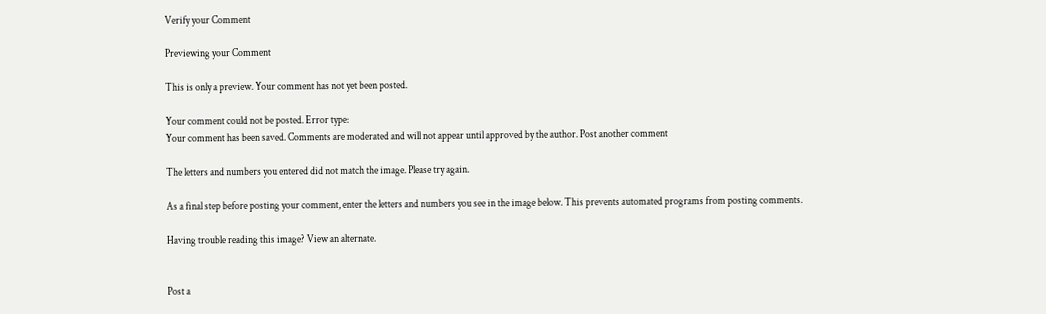Verify your Comment

Previewing your Comment

This is only a preview. Your comment has not yet been posted.

Your comment could not be posted. Error type:
Your comment has been saved. Comments are moderated and will not appear until approved by the author. Post another comment

The letters and numbers you entered did not match the image. Please try again.

As a final step before posting your comment, enter the letters and numbers you see in the image below. This prevents automated programs from posting comments.

Having trouble reading this image? View an alternate.


Post a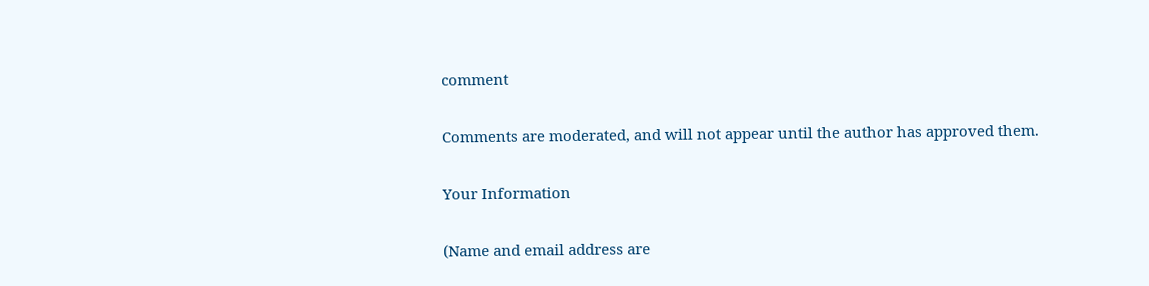comment

Comments are moderated, and will not appear until the author has approved them.

Your Information

(Name and email address are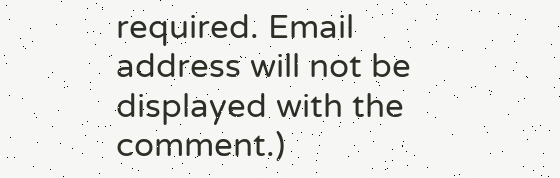required. Email address will not be displayed with the comment.)